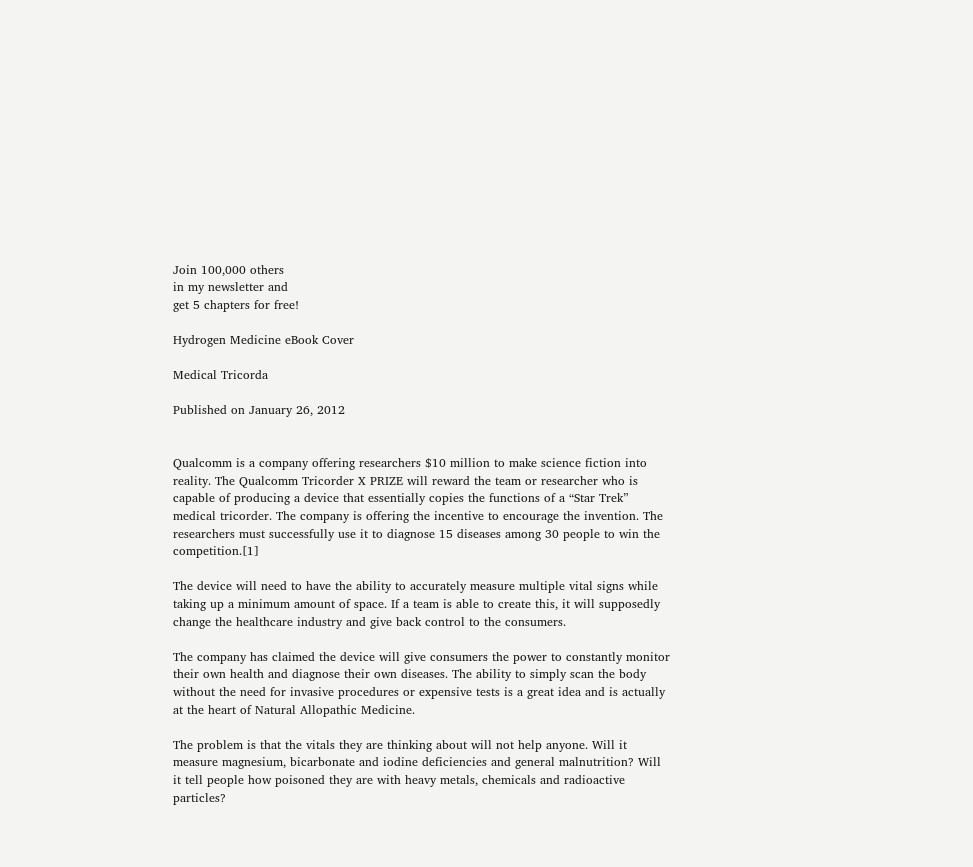Join 100,000 others
in my newsletter and
get 5 chapters for free!

Hydrogen Medicine eBook Cover

Medical Tricorda

Published on January 26, 2012


Qualcomm is a company offering researchers $10 million to make science fiction into reality. The Qualcomm Tricorder X PRIZE will reward the team or researcher who is capable of producing a device that essentially copies the functions of a “Star Trek” medical tricorder. The company is offering the incentive to encourage the invention. The researchers must successfully use it to diagnose 15 diseases among 30 people to win the competition.[1]

The device will need to have the ability to accurately measure multiple vital signs while taking up a minimum amount of space. If a team is able to create this, it will supposedly change the healthcare industry and give back control to the consumers.

The company has claimed the device will give consumers the power to constantly monitor their own health and diagnose their own diseases. The ability to simply scan the body without the need for invasive procedures or expensive tests is a great idea and is actually at the heart of Natural Allopathic Medicine.

The problem is that the vitals they are thinking about will not help anyone. Will it measure magnesium, bicarbonate and iodine deficiencies and general malnutrition? Will it tell people how poisoned they are with heavy metals, chemicals and radioactive particles?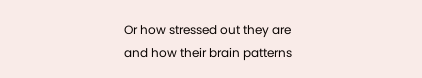Or how stressed out they are and how their brain patterns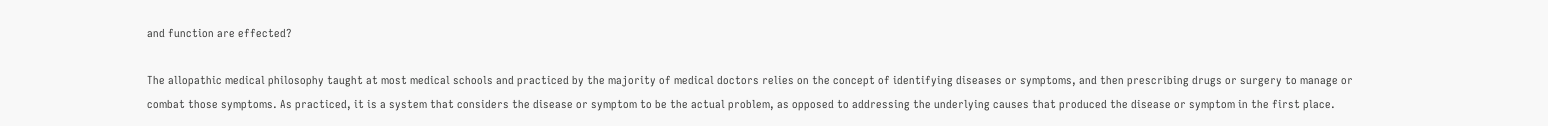and function are effected?

The allopathic medical philosophy taught at most medical schools and practiced by the majority of medical doctors relies on the concept of identifying diseases or symptoms, and then prescribing drugs or surgery to manage or combat those symptoms. As practiced, it is a system that considers the disease or symptom to be the actual problem, as opposed to addressing the underlying causes that produced the disease or symptom in the first place.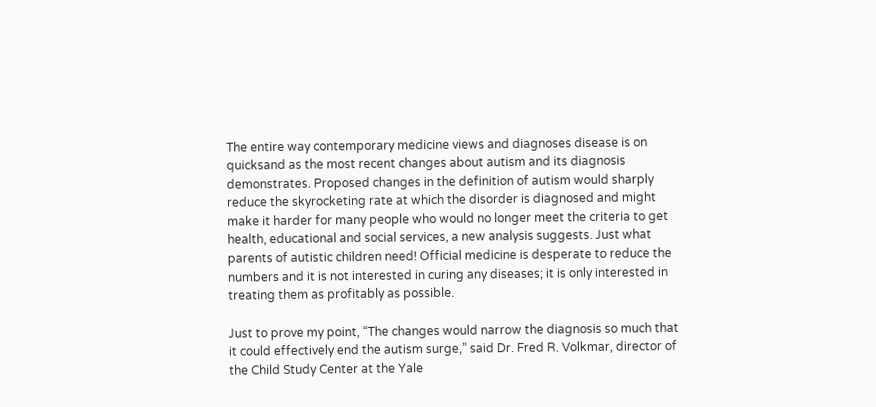The entire way contemporary medicine views and diagnoses disease is on quicksand as the most recent changes about autism and its diagnosis demonstrates. Proposed changes in the definition of autism would sharply reduce the skyrocketing rate at which the disorder is diagnosed and might make it harder for many people who would no longer meet the criteria to get health, educational and social services, a new analysis suggests. Just what parents of autistic children need! Official medicine is desperate to reduce the numbers and it is not interested in curing any diseases; it is only interested in treating them as profitably as possible.

Just to prove my point, “The changes would narrow the diagnosis so much that it could effectively end the autism surge,” said Dr. Fred R. Volkmar, director of the Child Study Center at the Yale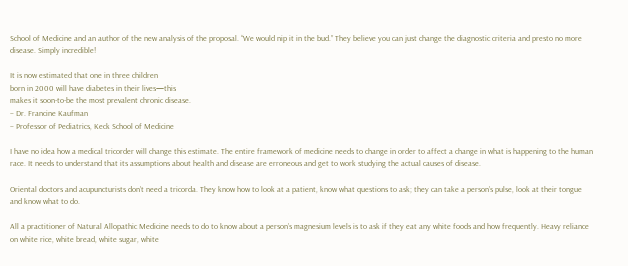School of Medicine and an author of the new analysis of the proposal. “We would nip it in the bud.” They believe you can just change the diagnostic criteria and presto no more disease. Simply incredible!

It is now estimated that one in three children
born in 2000 will have diabetes in their lives—this
makes it soon-to-be the most prevalent chronic disease.
– Dr. Francine Kaufman
– Professor of Pediatrics, Keck School of Medicine

I have no idea how a medical tricorder will change this estimate. The entire framework of medicine needs to change in order to affect a change in what is happening to the human race. It needs to understand that its assumptions about health and disease are erroneous and get to work studying the actual causes of disease.

Oriental doctors and acupuncturists don’t need a tricorda. They know how to look at a patient, know what questions to ask; they can take a person’s pulse, look at their tongue and know what to do.

All a practitioner of Natural Allopathic Medicine needs to do to know about a person’s magnesium levels is to ask if they eat any white foods and how frequently. Heavy reliance on white rice, white bread, white sugar, white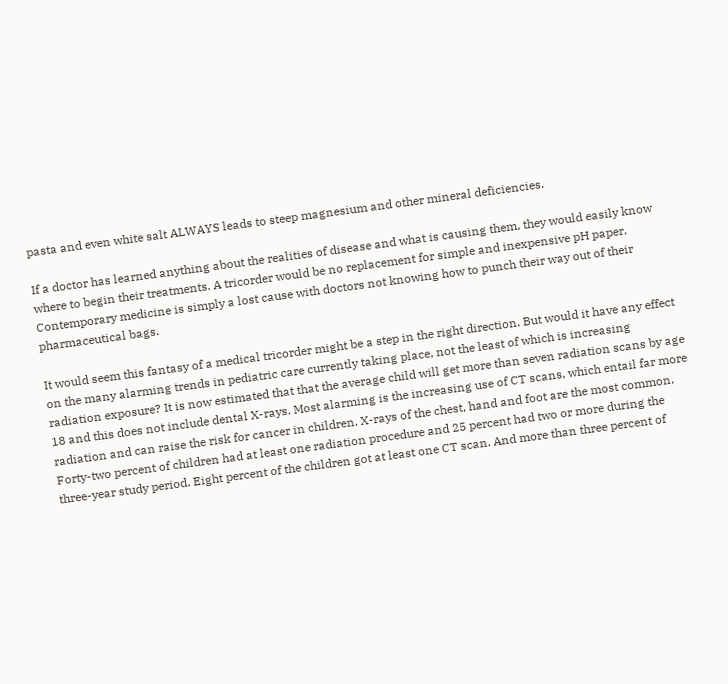pasta and even white salt ALWAYS leads to steep magnesium and other mineral deficiencies.

If a doctor has learned anything about the realities of disease and what is causing them, they would easily know where to begin their treatments. A tricorder would be no replacement for simple and inexpensive pH paper. Contemporary medicine is simply a lost cause with doctors not knowing how to punch their way out of their pharmaceutical bags.

It would seem this fantasy of a medical tricorder might be a step in the right direction. But would it have any effect on the many alarming trends in pediatric care currently taking place, not the least of which is increasing radiation exposure? It is now estimated that that the average child will get more than seven radiation scans by age 18 and this does not include dental X-rays. Most alarming is the increasing use of CT scans, which entail far more radiation and can raise the risk for cancer in children. X-rays of the chest, hand and foot are the most common. Forty-two percent of children had at least one radiation procedure and 25 percent had two or more during the three-year study period. Eight percent of the children got at least one CT scan. And more than three percent of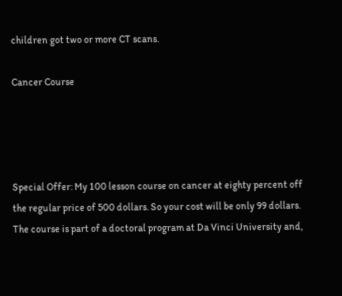children got two or more CT scans.

Cancer Course




Special Offer: My 100 lesson course on cancer at eighty percent off the regular price of 500 dollars. So your cost will be only 99 dollars. The course is part of a doctoral program at Da Vinci University and,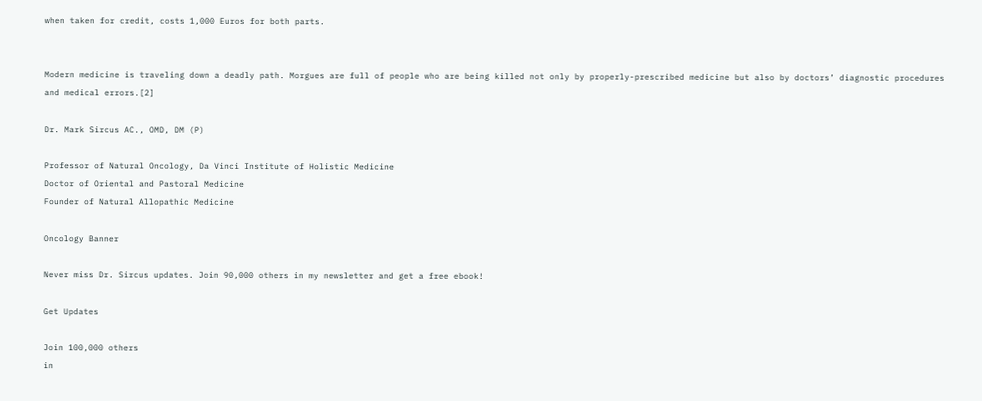when taken for credit, costs 1,000 Euros for both parts.


Modern medicine is traveling down a deadly path. Morgues are full of people who are being killed not only by properly-prescribed medicine but also by doctors’ diagnostic procedures and medical errors.[2]

Dr. Mark Sircus AC., OMD, DM (P)

Professor of Natural Oncology, Da Vinci Institute of Holistic Medicine
Doctor of Oriental and Pastoral Medicine
Founder of Natural Allopathic Medicine

Oncology Banner

Never miss Dr. Sircus updates. Join 90,000 others in my newsletter and get a free ebook!

Get Updates

Join 100,000 others
in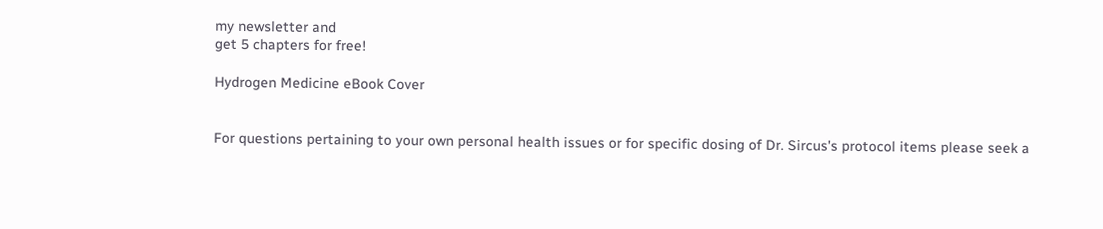my newsletter and
get 5 chapters for free!

Hydrogen Medicine eBook Cover


For questions pertaining to your own personal health issues or for specific dosing of Dr. Sircus's protocol items please seek a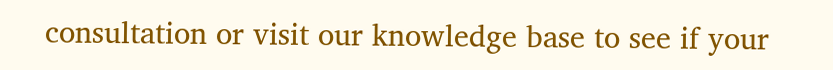consultation or visit our knowledge base to see if your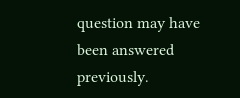question may have been answered previously.